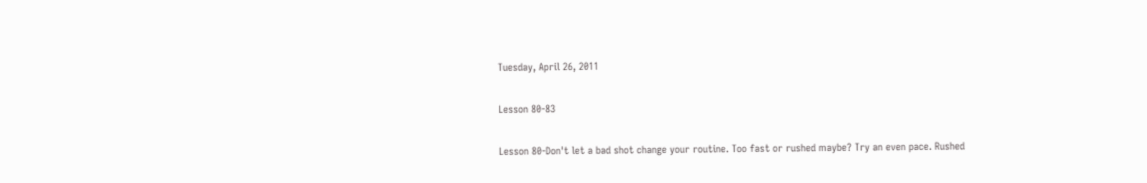Tuesday, April 26, 2011

Lesson 80-83

Lesson 80-Don't let a bad shot change your routine. Too fast or rushed maybe? Try an even pace. Rushed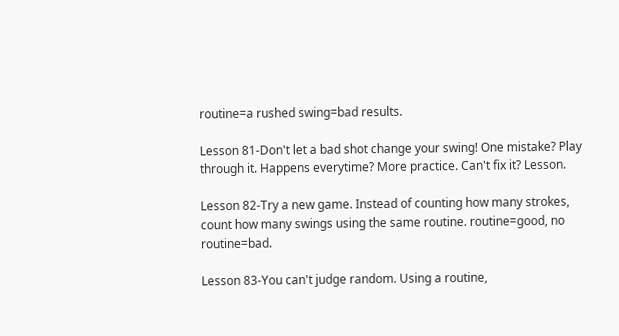routine=a rushed swing=bad results.

Lesson 81-Don't let a bad shot change your swing! One mistake? Play through it. Happens everytime? More practice. Can't fix it? Lesson.

Lesson 82-Try a new game. Instead of counting how many strokes, count how many swings using the same routine. routine=good, no routine=bad.

Lesson 83-You can't judge random. Using a routine,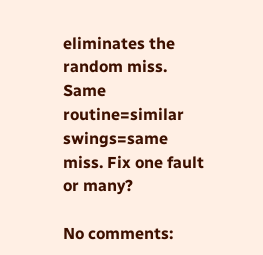eliminates the random miss. Same routine=similar swings=same miss. Fix one fault or many?

No comments: